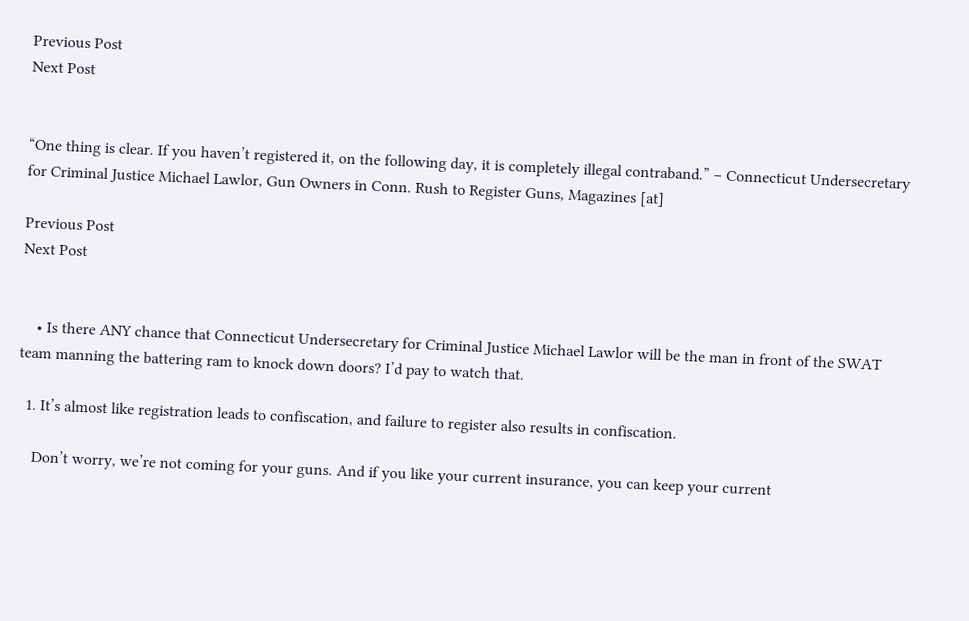Previous Post
Next Post


“One thing is clear. If you haven’t registered it, on the following day, it is completely illegal contraband.” – Connecticut Undersecretary for Criminal Justice Michael Lawlor, Gun Owners in Conn. Rush to Register Guns, Magazines [at]

Previous Post
Next Post


    • Is there ANY chance that Connecticut Undersecretary for Criminal Justice Michael Lawlor will be the man in front of the SWAT team manning the battering ram to knock down doors? I’d pay to watch that.

  1. It’s almost like registration leads to confiscation, and failure to register also results in confiscation.

    Don’t worry, we’re not coming for your guns. And if you like your current insurance, you can keep your current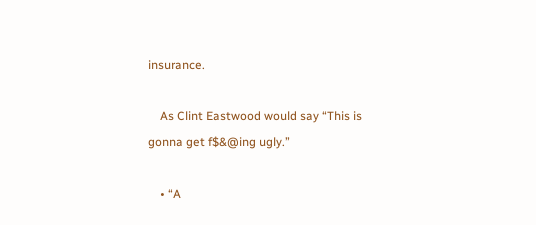insurance.

    As Clint Eastwood would say “This is gonna get f$&@ing ugly.”

    • “A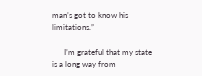man’s got to know his limitations.”

      I’m grateful that my state is a long way from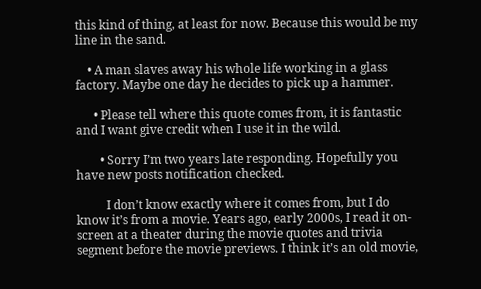this kind of thing, at least for now. Because this would be my line in the sand.

    • A man slaves away his whole life working in a glass factory. Maybe one day he decides to pick up a hammer.

      • Please tell where this quote comes from, it is fantastic and I want give credit when I use it in the wild.

        • Sorry I’m two years late responding. Hopefully you have new posts notification checked.

          I don’t know exactly where it comes from, but I do know it’s from a movie. Years ago, early 2000s, I read it on-screen at a theater during the movie quotes and trivia segment before the movie previews. I think it’s an old movie,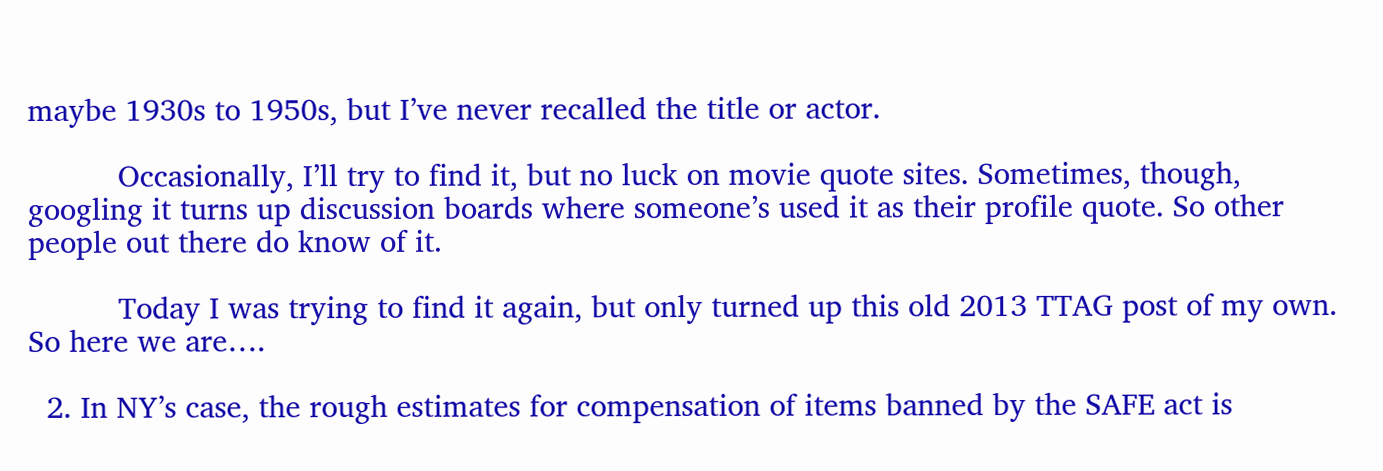maybe 1930s to 1950s, but I’ve never recalled the title or actor.

          Occasionally, I’ll try to find it, but no luck on movie quote sites. Sometimes, though, googling it turns up discussion boards where someone’s used it as their profile quote. So other people out there do know of it.

          Today I was trying to find it again, but only turned up this old 2013 TTAG post of my own. So here we are….

  2. In NY’s case, the rough estimates for compensation of items banned by the SAFE act is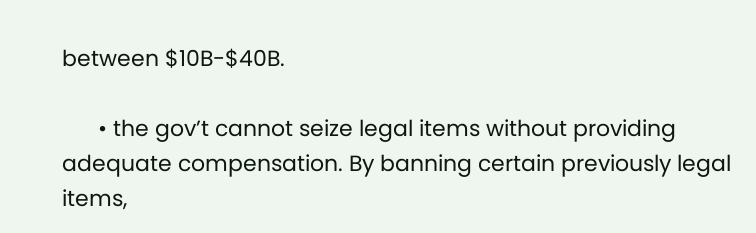between $10B-$40B.

      • the gov’t cannot seize legal items without providing adequate compensation. By banning certain previously legal items,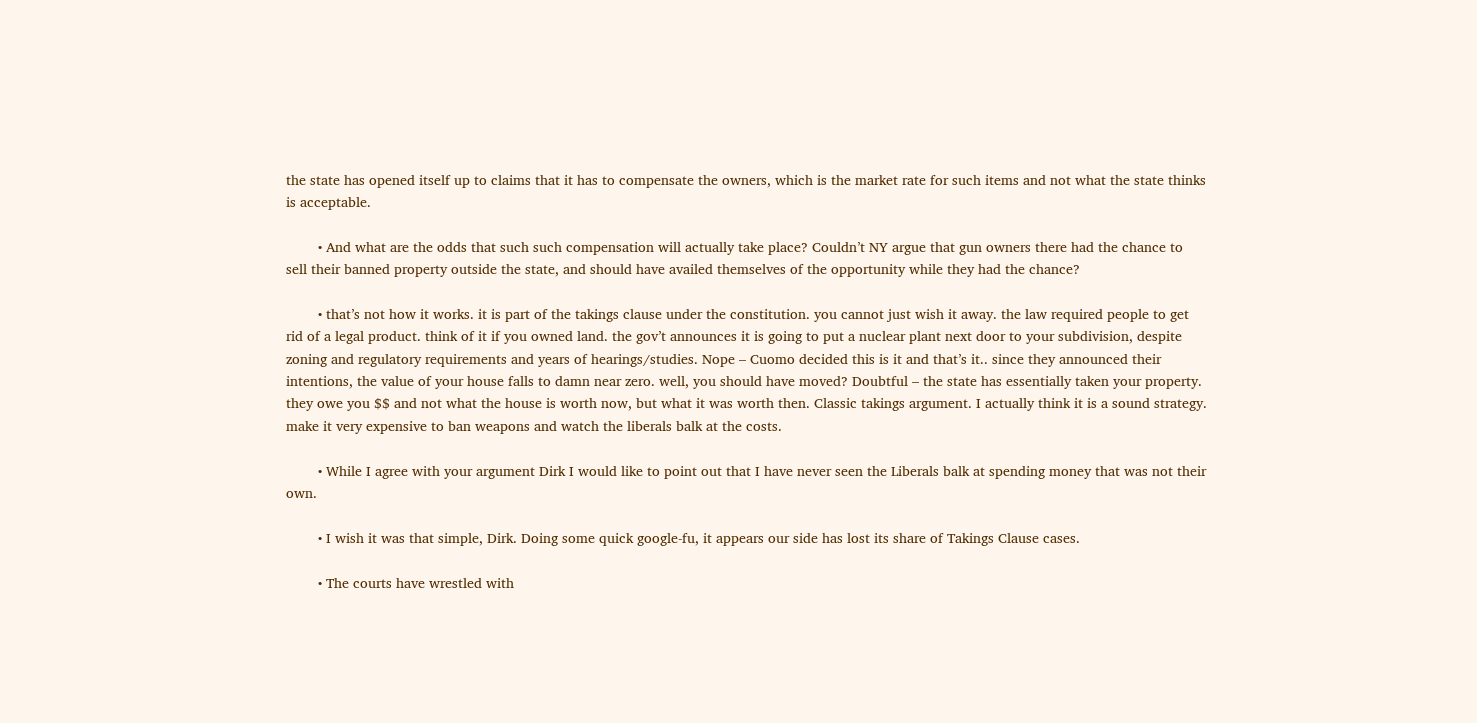the state has opened itself up to claims that it has to compensate the owners, which is the market rate for such items and not what the state thinks is acceptable.

        • And what are the odds that such such compensation will actually take place? Couldn’t NY argue that gun owners there had the chance to sell their banned property outside the state, and should have availed themselves of the opportunity while they had the chance?

        • that’s not how it works. it is part of the takings clause under the constitution. you cannot just wish it away. the law required people to get rid of a legal product. think of it if you owned land. the gov’t announces it is going to put a nuclear plant next door to your subdivision, despite zoning and regulatory requirements and years of hearings/studies. Nope – Cuomo decided this is it and that’s it.. since they announced their intentions, the value of your house falls to damn near zero. well, you should have moved? Doubtful – the state has essentially taken your property. they owe you $$ and not what the house is worth now, but what it was worth then. Classic takings argument. I actually think it is a sound strategy. make it very expensive to ban weapons and watch the liberals balk at the costs.

        • While I agree with your argument Dirk I would like to point out that I have never seen the Liberals balk at spending money that was not their own.

        • I wish it was that simple, Dirk. Doing some quick google-fu, it appears our side has lost its share of Takings Clause cases.

        • The courts have wrestled with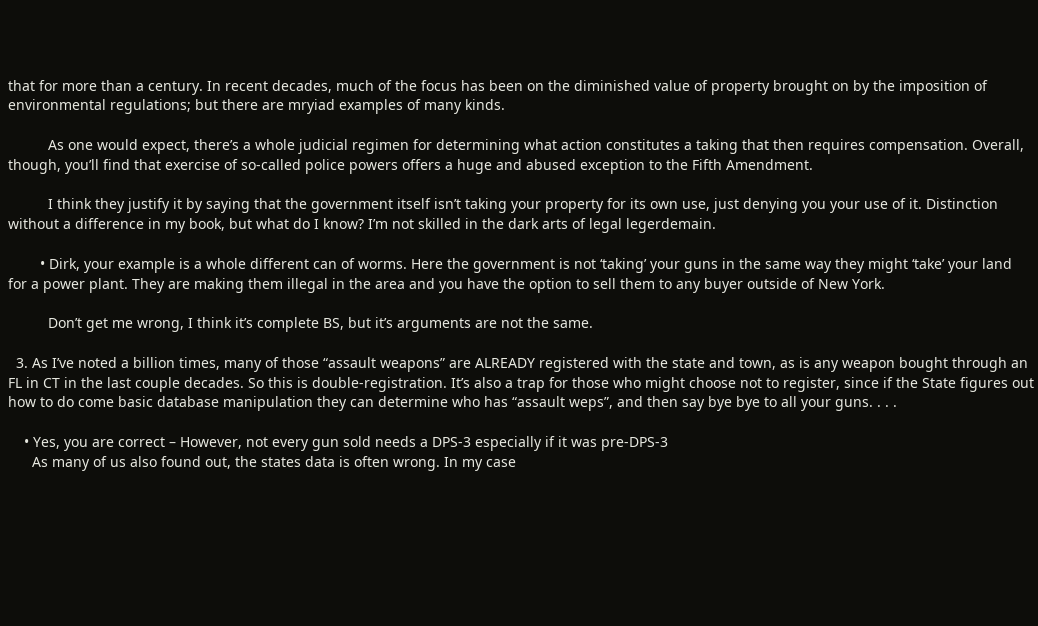that for more than a century. In recent decades, much of the focus has been on the diminished value of property brought on by the imposition of environmental regulations; but there are mryiad examples of many kinds.

          As one would expect, there’s a whole judicial regimen for determining what action constitutes a taking that then requires compensation. Overall, though, you’ll find that exercise of so-called police powers offers a huge and abused exception to the Fifth Amendment.

          I think they justify it by saying that the government itself isn’t taking your property for its own use, just denying you your use of it. Distinction without a difference in my book, but what do I know? I’m not skilled in the dark arts of legal legerdemain.

        • Dirk, your example is a whole different can of worms. Here the government is not ‘taking’ your guns in the same way they might ‘take’ your land for a power plant. They are making them illegal in the area and you have the option to sell them to any buyer outside of New York.

          Don’t get me wrong, I think it’s complete BS, but it’s arguments are not the same.

  3. As I’ve noted a billion times, many of those “assault weapons” are ALREADY registered with the state and town, as is any weapon bought through an FL in CT in the last couple decades. So this is double-registration. It’s also a trap for those who might choose not to register, since if the State figures out how to do come basic database manipulation they can determine who has “assault weps”, and then say bye bye to all your guns. . . .

    • Yes, you are correct – However, not every gun sold needs a DPS-3 especially if it was pre-DPS-3
      As many of us also found out, the states data is often wrong. In my case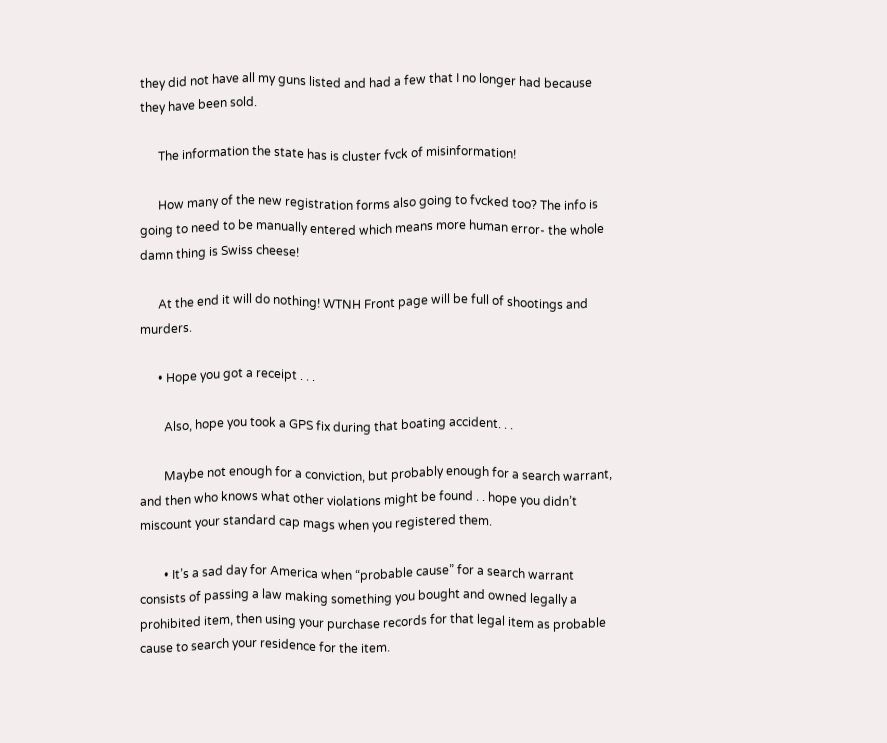they did not have all my guns listed and had a few that I no longer had because they have been sold.

      The information the state has is cluster fvck of misinformation!

      How many of the new registration forms also going to fvcked too? The info is going to need to be manually entered which means more human error- the whole damn thing is Swiss cheese!

      At the end it will do nothing! WTNH Front page will be full of shootings and murders.

      • Hope you got a receipt . . .

        Also, hope you took a GPS fix during that boating accident. . .

        Maybe not enough for a conviction, but probably enough for a search warrant, and then who knows what other violations might be found . . hope you didn’t miscount your standard cap mags when you registered them.

        • It’s a sad day for America when “probable cause” for a search warrant consists of passing a law making something you bought and owned legally a prohibited item, then using your purchase records for that legal item as probable cause to search your residence for the item.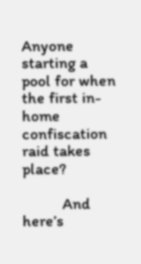Anyone starting a pool for when the first in-home confiscation raid takes place?

          And here’s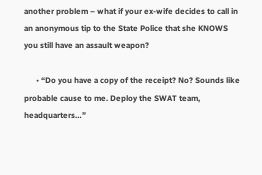another problem – what if your ex-wife decides to call in an anonymous tip to the State Police that she KNOWS you still have an assault weapon?

      • “Do you have a copy of the receipt? No? Sounds like probable cause to me. Deploy the SWAT team, headquarters…”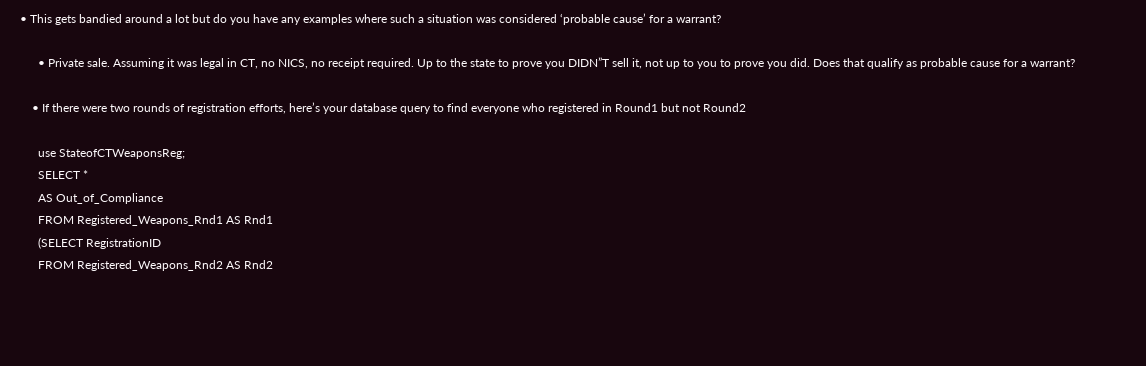• This gets bandied around a lot but do you have any examples where such a situation was considered ‘probable cause’ for a warrant?

      • Private sale. Assuming it was legal in CT, no NICS, no receipt required. Up to the state to prove you DIDN”T sell it, not up to you to prove you did. Does that qualify as probable cause for a warrant?

    • If there were two rounds of registration efforts, here’s your database query to find everyone who registered in Round1 but not Round2

      use StateofCTWeaponsReg;
      SELECT *
      AS Out_of_Compliance
      FROM Registered_Weapons_Rnd1 AS Rnd1
      (SELECT RegistrationID
      FROM Registered_Weapons_Rnd2 AS Rnd2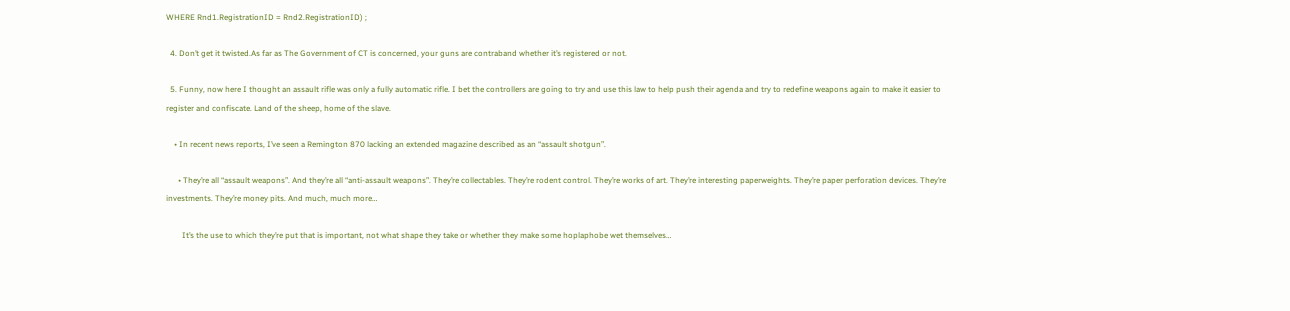WHERE Rnd1.RegistrationID = Rnd2.RegistrationID) ;

  4. Don’t get it twisted.As far as The Government of CT is concerned, your guns are contraband whether it’s registered or not.

  5. Funny, now here I thought an assault rifle was only a fully automatic rifle. I bet the controllers are going to try and use this law to help push their agenda and try to redefine weapons again to make it easier to register and confiscate. Land of the sheep, home of the slave.

    • In recent news reports, I’ve seen a Remington 870 lacking an extended magazine described as an “assault shotgun”.

      • They’re all “assault weapons”. And they’re all “anti-assault weapons”. They’re collectables. They’re rodent control. They’re works of art. They’re interesting paperweights. They’re paper perforation devices. They’re investments. They’re money pits. And much, much more…

        It’s the use to which they’re put that is important, not what shape they take or whether they make some hoplaphobe wet themselves…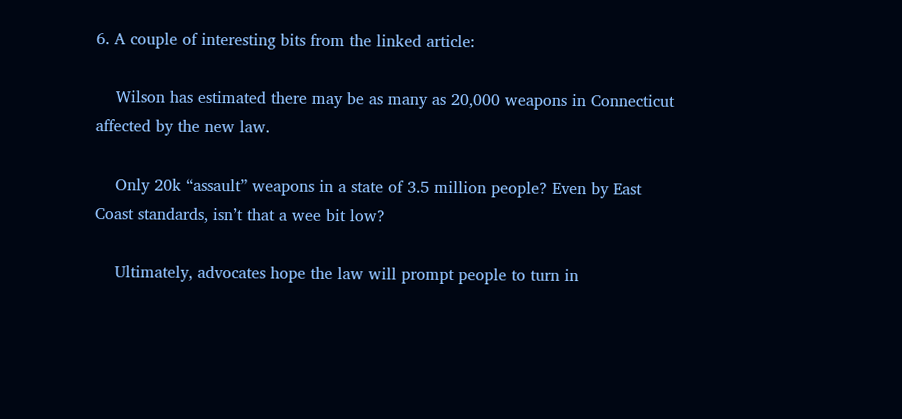6. A couple of interesting bits from the linked article:

    Wilson has estimated there may be as many as 20,000 weapons in Connecticut affected by the new law.

    Only 20k “assault” weapons in a state of 3.5 million people? Even by East Coast standards, isn’t that a wee bit low?

    Ultimately, advocates hope the law will prompt people to turn in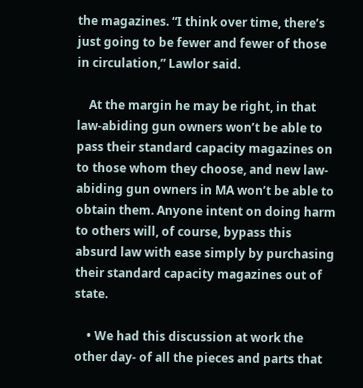the magazines. “I think over time, there’s just going to be fewer and fewer of those in circulation,” Lawlor said.

    At the margin he may be right, in that law-abiding gun owners won’t be able to pass their standard capacity magazines on to those whom they choose, and new law-abiding gun owners in MA won’t be able to obtain them. Anyone intent on doing harm to others will, of course, bypass this absurd law with ease simply by purchasing their standard capacity magazines out of state.

    • We had this discussion at work the other day- of all the pieces and parts that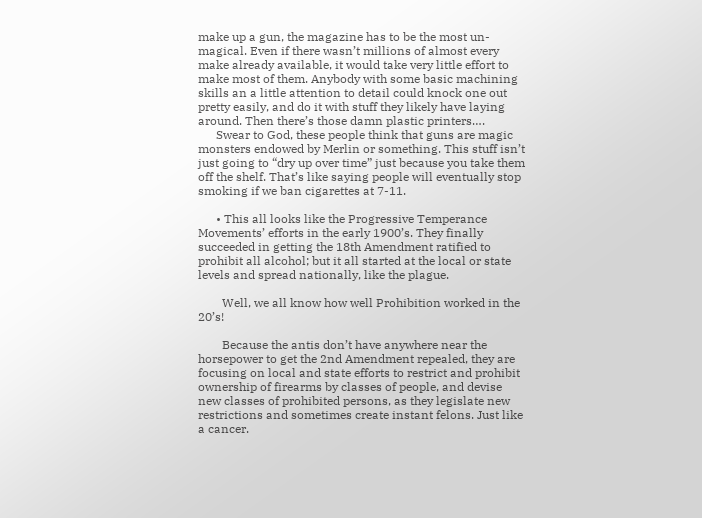make up a gun, the magazine has to be the most un-magical. Even if there wasn’t millions of almost every make already available, it would take very little effort to make most of them. Anybody with some basic machining skills an a little attention to detail could knock one out pretty easily, and do it with stuff they likely have laying around. Then there’s those damn plastic printers….
      Swear to God, these people think that guns are magic monsters endowed by Merlin or something. This stuff isn’t just going to “dry up over time” just because you take them off the shelf. That’s like saying people will eventually stop smoking if we ban cigarettes at 7-11.

      • This all looks like the Progressive Temperance Movements’ efforts in the early 1900’s. They finally succeeded in getting the 18th Amendment ratified to prohibit all alcohol; but it all started at the local or state levels and spread nationally, like the plague.

        Well, we all know how well Prohibition worked in the 20’s!

        Because the antis don’t have anywhere near the horsepower to get the 2nd Amendment repealed, they are focusing on local and state efforts to restrict and prohibit ownership of firearms by classes of people, and devise new classes of prohibited persons, as they legislate new restrictions and sometimes create instant felons. Just like a cancer.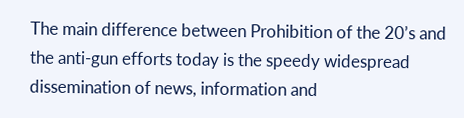The main difference between Prohibition of the 20’s and the anti-gun efforts today is the speedy widespread dissemination of news, information and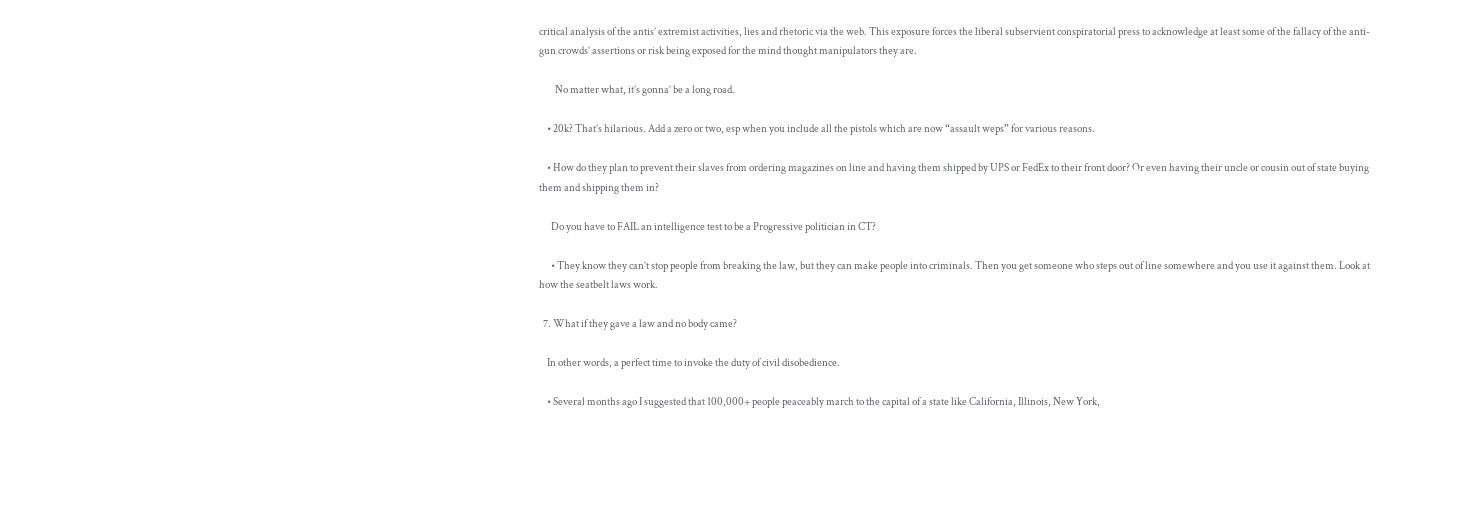critical analysis of the antis’ extremist activities, lies and rhetoric via the web. This exposure forces the liberal subservient conspiratorial press to acknowledge at least some of the fallacy of the anti-gun crowds’ assertions or risk being exposed for the mind thought manipulators they are.

        No matter what, it’s gonna’ be a long road.

    • 20k? That’s hilarious. Add a zero or two, esp when you include all the pistols which are now “assault weps” for various reasons.

    • How do they plan to prevent their slaves from ordering magazines on line and having them shipped by UPS or FedEx to their front door? Or even having their uncle or cousin out of state buying them and shipping them in?

      Do you have to FAIL an intelligence test to be a Progressive politician in CT?

      • They know they can’t stop people from breaking the law, but they can make people into criminals. Then you get someone who steps out of line somewhere and you use it against them. Look at how the seatbelt laws work.

  7. What if they gave a law and no body came?

    In other words, a perfect time to invoke the duty of civil disobedience.

    • Several months ago I suggested that 100,000+ people peaceably march to the capital of a state like California, Illinois, New York,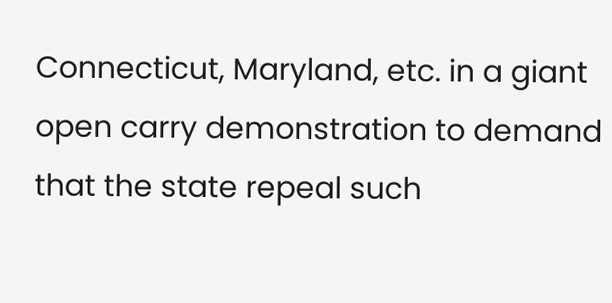Connecticut, Maryland, etc. in a giant open carry demonstration to demand that the state repeal such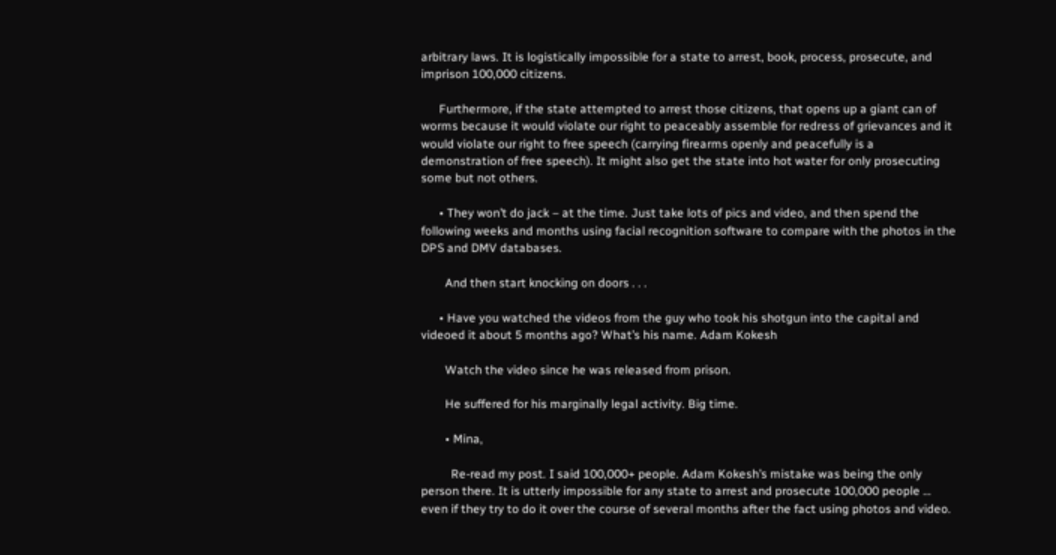arbitrary laws. It is logistically impossible for a state to arrest, book, process, prosecute, and imprison 100,000 citizens.

      Furthermore, if the state attempted to arrest those citizens, that opens up a giant can of worms because it would violate our right to peaceably assemble for redress of grievances and it would violate our right to free speech (carrying firearms openly and peacefully is a demonstration of free speech). It might also get the state into hot water for only prosecuting some but not others.

      • They won’t do jack – at the time. Just take lots of pics and video, and then spend the following weeks and months using facial recognition software to compare with the photos in the DPS and DMV databases.

        And then start knocking on doors . . .

      • Have you watched the videos from the guy who took his shotgun into the capital and videoed it about 5 months ago? What’s his name. Adam Kokesh

        Watch the video since he was released from prison.

        He suffered for his marginally legal activity. Big time.

        • Mina,

          Re-read my post. I said 100,000+ people. Adam Kokesh’s mistake was being the only person there. It is utterly impossible for any state to arrest and prosecute 100,000 people … even if they try to do it over the course of several months after the fact using photos and video.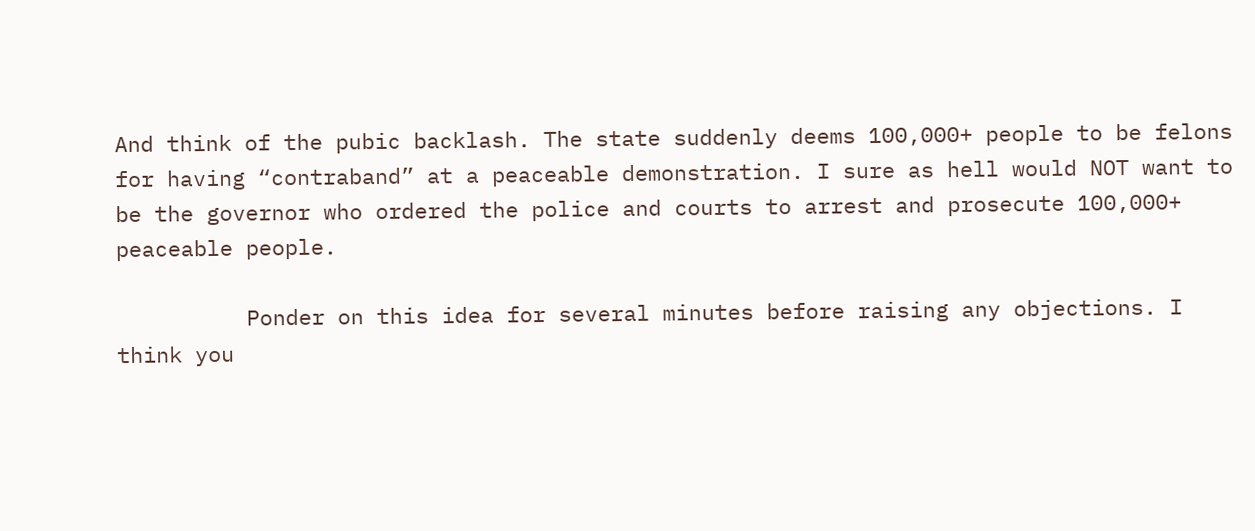And think of the pubic backlash. The state suddenly deems 100,000+ people to be felons for having “contraband” at a peaceable demonstration. I sure as hell would NOT want to be the governor who ordered the police and courts to arrest and prosecute 100,000+ peaceable people.

          Ponder on this idea for several minutes before raising any objections. I think you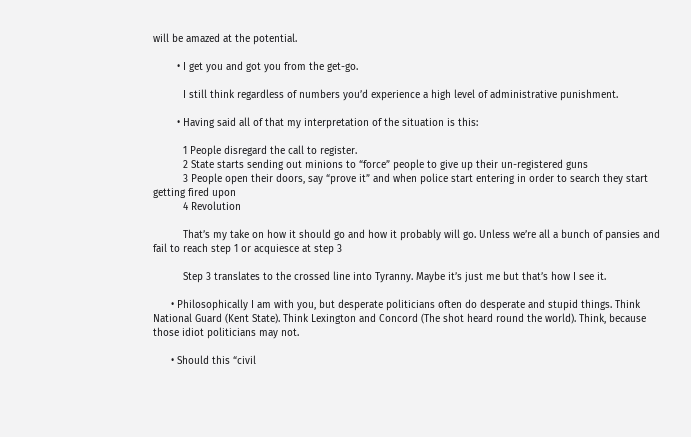will be amazed at the potential.

        • I get you and got you from the get-go.

          I still think regardless of numbers you’d experience a high level of administrative punishment.

        • Having said all of that my interpretation of the situation is this:

          1 People disregard the call to register.
          2 State starts sending out minions to “force” people to give up their un-registered guns
          3 People open their doors, say “prove it” and when police start entering in order to search they start getting fired upon
          4 Revolution

          That’s my take on how it should go and how it probably will go. Unless we’re all a bunch of pansies and fail to reach step 1 or acquiesce at step 3

          Step 3 translates to the crossed line into Tyranny. Maybe it’s just me but that’s how I see it.

      • Philosophically I am with you, but desperate politicians often do desperate and stupid things. Think National Guard (Kent State). Think Lexington and Concord (The shot heard round the world). Think, because those idiot politicians may not.

      • Should this “civil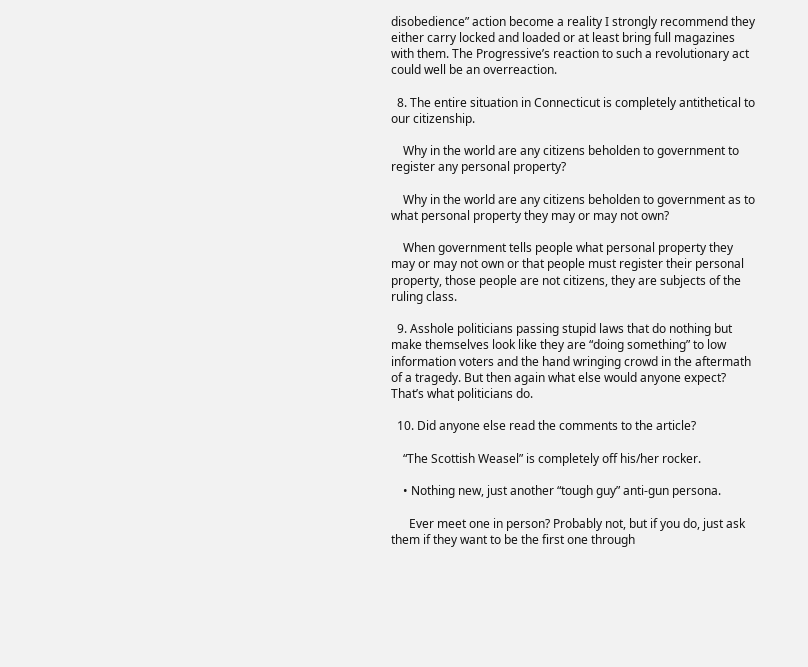disobedience” action become a reality I strongly recommend they either carry locked and loaded or at least bring full magazines with them. The Progressive’s reaction to such a revolutionary act could well be an overreaction.

  8. The entire situation in Connecticut is completely antithetical to our citizenship.

    Why in the world are any citizens beholden to government to register any personal property?

    Why in the world are any citizens beholden to government as to what personal property they may or may not own?

    When government tells people what personal property they may or may not own or that people must register their personal property, those people are not citizens, they are subjects of the ruling class.

  9. Asshole politicians passing stupid laws that do nothing but make themselves look like they are “doing something” to low information voters and the hand wringing crowd in the aftermath of a tragedy. But then again what else would anyone expect? That’s what politicians do.

  10. Did anyone else read the comments to the article?

    “The Scottish Weasel” is completely off his/her rocker.

    • Nothing new, just another “tough guy” anti-gun persona.

      Ever meet one in person? Probably not, but if you do, just ask them if they want to be the first one through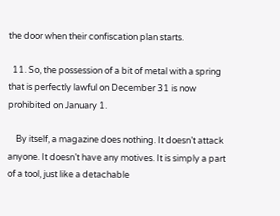the door when their confiscation plan starts.

  11. So, the possession of a bit of metal with a spring that is perfectly lawful on December 31 is now prohibited on January 1.

    By itself, a magazine does nothing. It doesn’t attack anyone. It doesn’t have any motives. It is simply a part of a tool, just like a detachable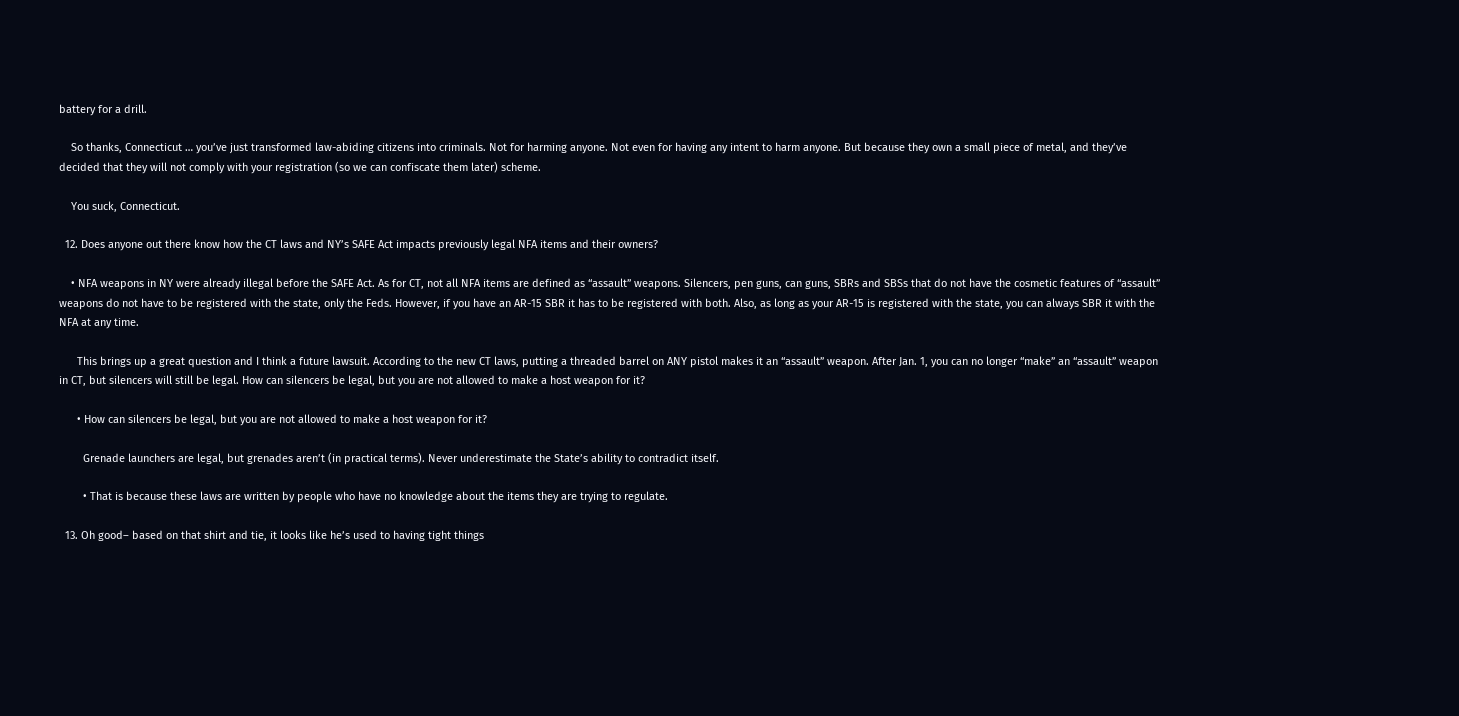battery for a drill.

    So thanks, Connecticut … you’ve just transformed law-abiding citizens into criminals. Not for harming anyone. Not even for having any intent to harm anyone. But because they own a small piece of metal, and they’ve decided that they will not comply with your registration (so we can confiscate them later) scheme.

    You suck, Connecticut.

  12. Does anyone out there know how the CT laws and NY’s SAFE Act impacts previously legal NFA items and their owners?

    • NFA weapons in NY were already illegal before the SAFE Act. As for CT, not all NFA items are defined as “assault” weapons. Silencers, pen guns, can guns, SBRs and SBSs that do not have the cosmetic features of “assault” weapons do not have to be registered with the state, only the Feds. However, if you have an AR-15 SBR it has to be registered with both. Also, as long as your AR-15 is registered with the state, you can always SBR it with the NFA at any time.

      This brings up a great question and I think a future lawsuit. According to the new CT laws, putting a threaded barrel on ANY pistol makes it an “assault” weapon. After Jan. 1, you can no longer “make” an “assault” weapon in CT, but silencers will still be legal. How can silencers be legal, but you are not allowed to make a host weapon for it?

      • How can silencers be legal, but you are not allowed to make a host weapon for it?

        Grenade launchers are legal, but grenades aren’t (in practical terms). Never underestimate the State’s ability to contradict itself.

        • That is because these laws are written by people who have no knowledge about the items they are trying to regulate.

  13. Oh good– based on that shirt and tie, it looks like he’s used to having tight things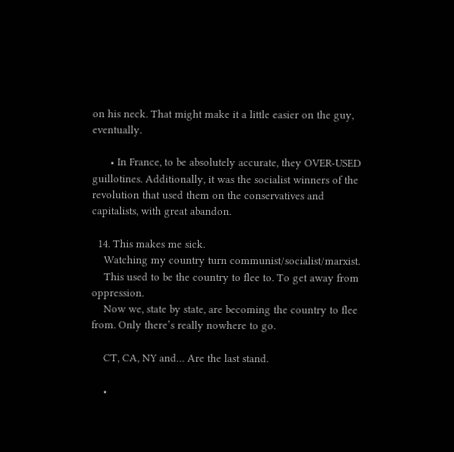on his neck. That might make it a little easier on the guy, eventually.

      • In France, to be absolutely accurate, they OVER-USED guillotines. Additionally, it was the socialist winners of the revolution that used them on the conservatives and capitalists, with great abandon.

  14. This makes me sick.
    Watching my country turn communist/socialist/marxist.
    This used to be the country to flee to. To get away from oppression.
    Now we, state by state, are becoming the country to flee from. Only there’s really nowhere to go.

    CT, CA, NY and… Are the last stand.

    •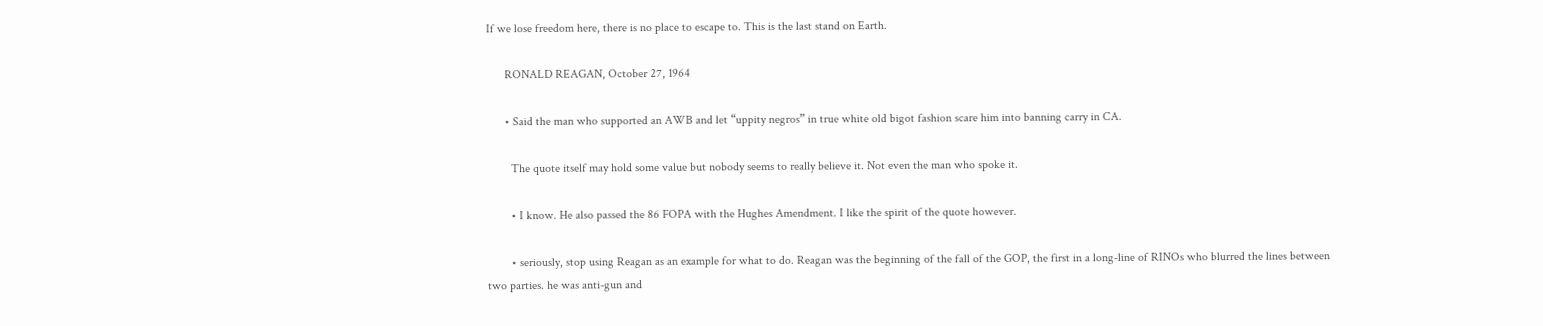If we lose freedom here, there is no place to escape to. This is the last stand on Earth.

      RONALD REAGAN, October 27, 1964

      • Said the man who supported an AWB and let “uppity negros” in true white old bigot fashion scare him into banning carry in CA.

        The quote itself may hold some value but nobody seems to really believe it. Not even the man who spoke it.

        • I know. He also passed the 86 FOPA with the Hughes Amendment. I like the spirit of the quote however.

        • seriously, stop using Reagan as an example for what to do. Reagan was the beginning of the fall of the GOP, the first in a long-line of RINOs who blurred the lines between two parties. he was anti-gun and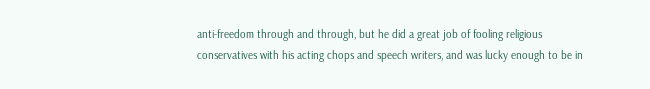anti-freedom through and through, but he did a great job of fooling religious conservatives with his acting chops and speech writers, and was lucky enough to be in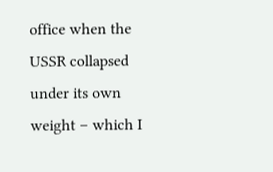office when the USSR collapsed under its own weight – which I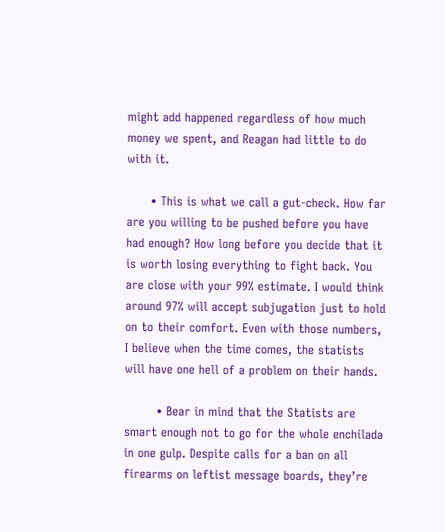might add happened regardless of how much money we spent, and Reagan had little to do with it.

      • This is what we call a gut-check. How far are you willing to be pushed before you have had enough? How long before you decide that it is worth losing everything to fight back. You are close with your 99% estimate. I would think around 97% will accept subjugation just to hold on to their comfort. Even with those numbers, I believe when the time comes, the statists will have one hell of a problem on their hands.

        • Bear in mind that the Statists are smart enough not to go for the whole enchilada in one gulp. Despite calls for a ban on all firearms on leftist message boards, they’re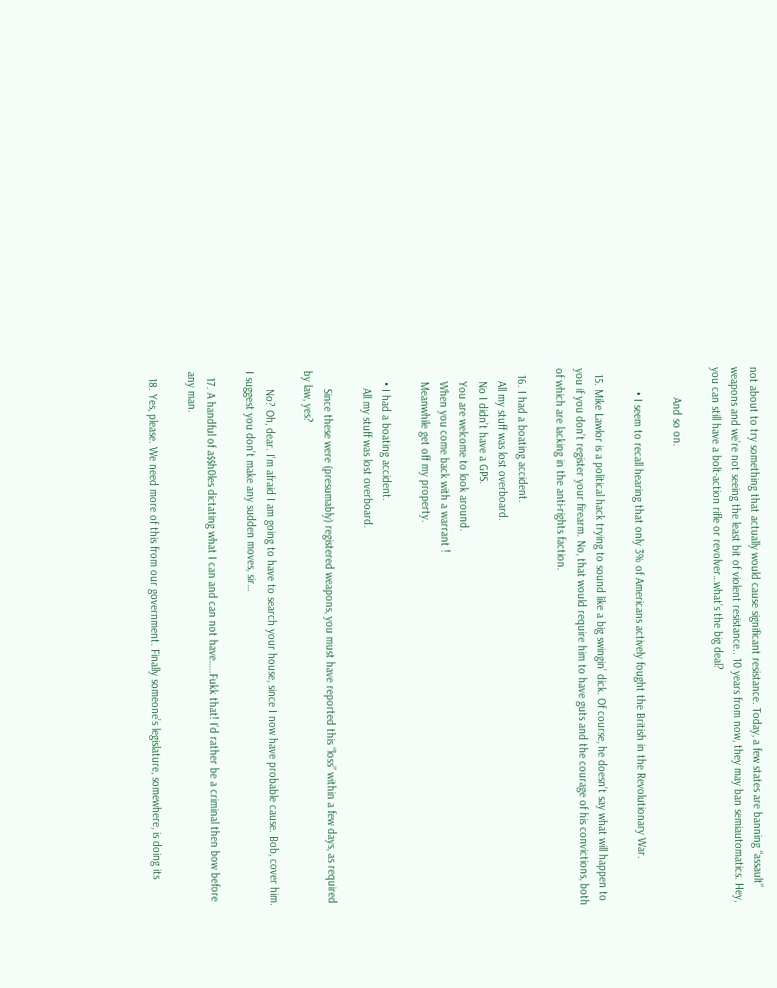not about to try something that actually would cause significant resistance. Today, a few states are banning “assault” weapons and we’re not seeing the least bit of violent resistance.. 10 years from now, they may ban semiautomatics. Hey, you can still have a bolt-action rifle or revolver…what’s the big deal?

          And so on.

        • I seem to recall hearing that only 3% of Americans actively fought the British in the Revolutionary War.

  15. Mike Lawlor is a political hack trying to sound like a big swingin’ dick. Of course, he doesn’t say what will happen to you if you don’t register your firearm. No, that would require him to have guts and the courage of his convictions, both of which are lacking in the anti-rights faction.

  16. I had a boating accident.
    All my stuff was lost overboard.
    No I didn’t have a GPS.
    You are welcome to look around.
    When you come back with a warrant !
    Meanwhile get off my property.

    • I had a boating accident.
      All my stuff was lost overboard.

      Since these were (presumably) registered weapons, you must have reported this “loss” within a few days, as required by law, yes?

      No? Oh, dear. I’m afraid I am going to have to search your house, since I now have probable cause. Bob, cover him. I suggest you don’t make any sudden moves, sir…

  17. A handful of a$$h0les dictating what I can and can not have…..Fukk that! I’d rather be a criminal then bow before any man.

  18. Yes, please. We need more of this from our government. Finally someone’s legislature, somewhere, is doing its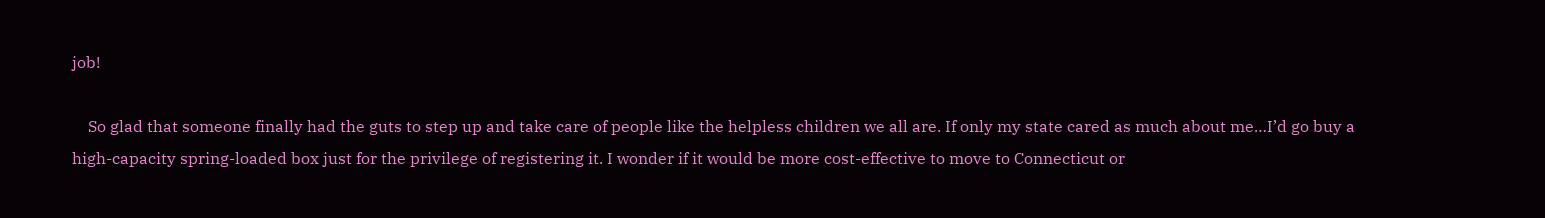job!

    So glad that someone finally had the guts to step up and take care of people like the helpless children we all are. If only my state cared as much about me…I’d go buy a high-capacity spring-loaded box just for the privilege of registering it. I wonder if it would be more cost-effective to move to Connecticut or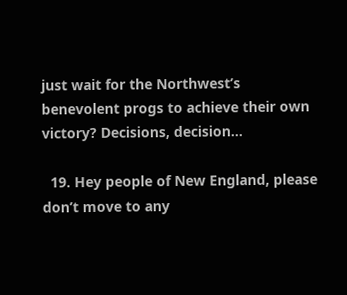just wait for the Northwest’s benevolent progs to achieve their own victory? Decisions, decision…

  19. Hey people of New England, please don’t move to any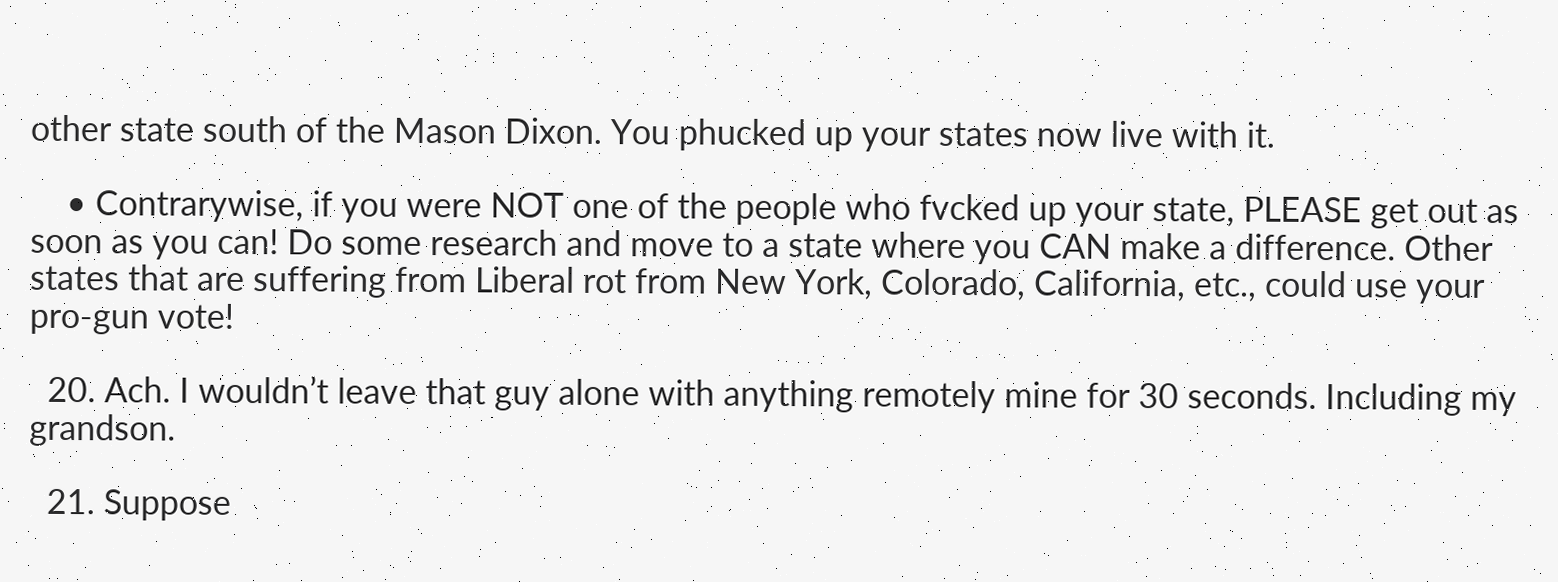other state south of the Mason Dixon. You phucked up your states now live with it.

    • Contrarywise, if you were NOT one of the people who fvcked up your state, PLEASE get out as soon as you can! Do some research and move to a state where you CAN make a difference. Other states that are suffering from Liberal rot from New York, Colorado, California, etc., could use your pro-gun vote!

  20. Ach. I wouldn’t leave that guy alone with anything remotely mine for 30 seconds. Including my grandson.

  21. Suppose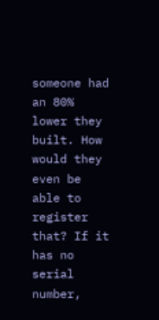someone had an 80% lower they built. How would they even be able to register that? If it has no serial number,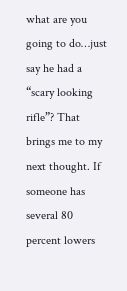what are you going to do…just say he had a “scary looking rifle”? That brings me to my next thought. If someone has several 80 percent lowers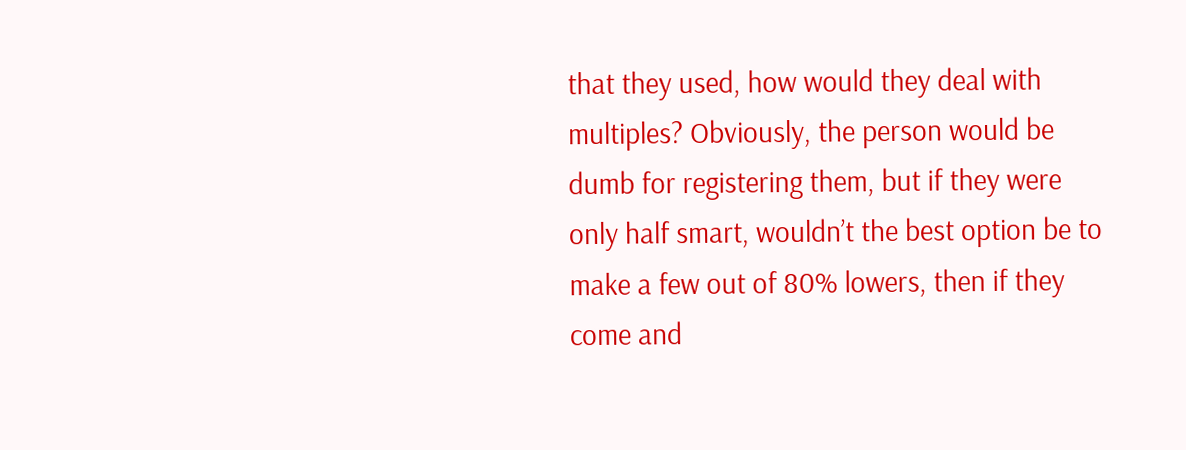that they used, how would they deal with multiples? Obviously, the person would be dumb for registering them, but if they were only half smart, wouldn’t the best option be to make a few out of 80% lowers, then if they come and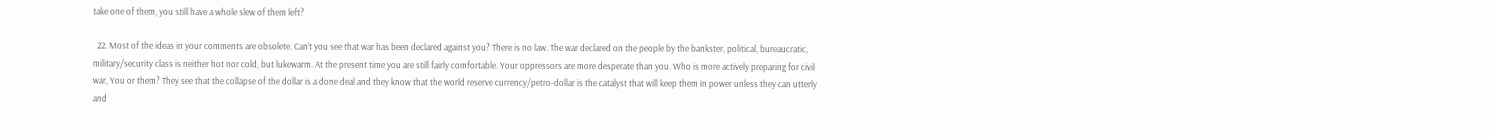take one of them, you still have a whole slew of them left?

  22. Most of the ideas in your comments are obsolete. Can’t you see that war has been declared against you? There is no law. The war declared on the people by the bankster, political, bureaucratic, military/security class is neither hot nor cold, but lukewarm. At the present time you are still fairly comfortable. Your oppressors are more desperate than you. Who is more actively preparing for civil war, You or them? They see that the collapse of the dollar is a done deal and they know that the world reserve currency/petro-dollar is the catalyst that will keep them in power unless they can utterly and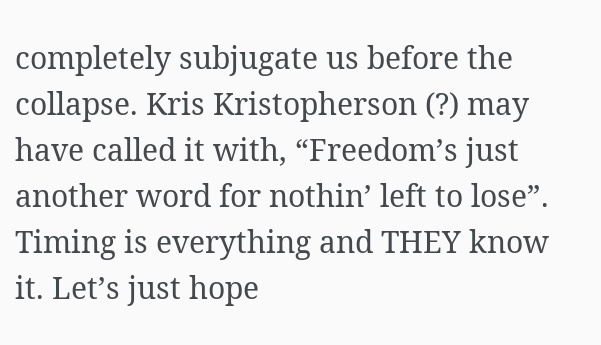completely subjugate us before the collapse. Kris Kristopherson (?) may have called it with, “Freedom’s just another word for nothin’ left to lose”. Timing is everything and THEY know it. Let’s just hope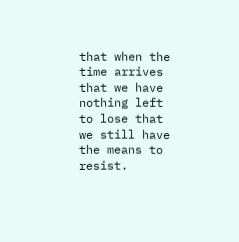that when the time arrives that we have nothing left to lose that we still have the means to resist.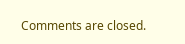Comments are closed.